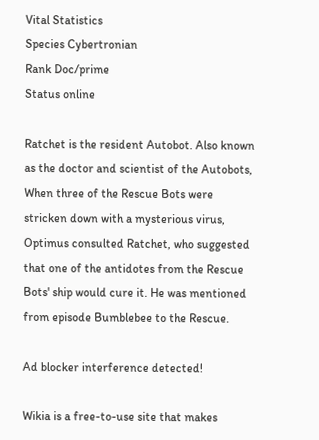Vital Statistics
Species Cybertronian
Rank Doc/prime
Status online

Ratchet is the resident Autobot. Also known as the doctor and scientist of the Autobots, When three of the Rescue Bots were stricken down with a mysterious virus, Optimus consulted Ratchet, who suggested that one of the antidotes from the Rescue Bots' ship would cure it. He was mentioned from episode Bumblebee to the Rescue.

Ad blocker interference detected!

Wikia is a free-to-use site that makes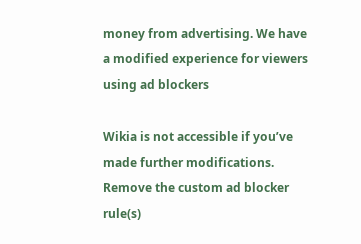money from advertising. We have a modified experience for viewers using ad blockers

Wikia is not accessible if you’ve made further modifications. Remove the custom ad blocker rule(s)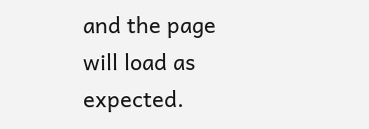and the page will load as expected.